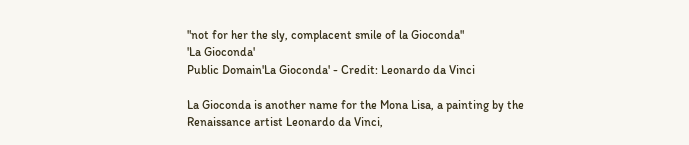"not for her the sly, complacent smile of la Gioconda"
'La Gioconda'
Public Domain'La Gioconda' - Credit: Leonardo da Vinci

La Gioconda is another name for the Mona Lisa, a painting by the Renaissance artist Leonardo da Vinci,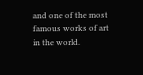and one of the most famous works of art in the world.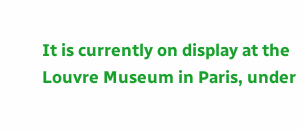It is currently on display at the Louvre Museum in Paris, under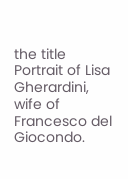the title Portrait of Lisa Gherardini, wife of Francesco del Giocondo.